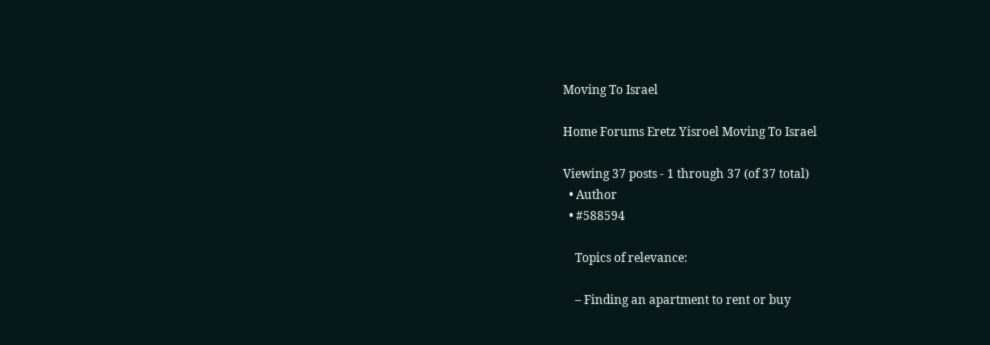Moving To Israel

Home Forums Eretz Yisroel Moving To Israel

Viewing 37 posts - 1 through 37 (of 37 total)
  • Author
  • #588594

    Topics of relevance:

    – Finding an apartment to rent or buy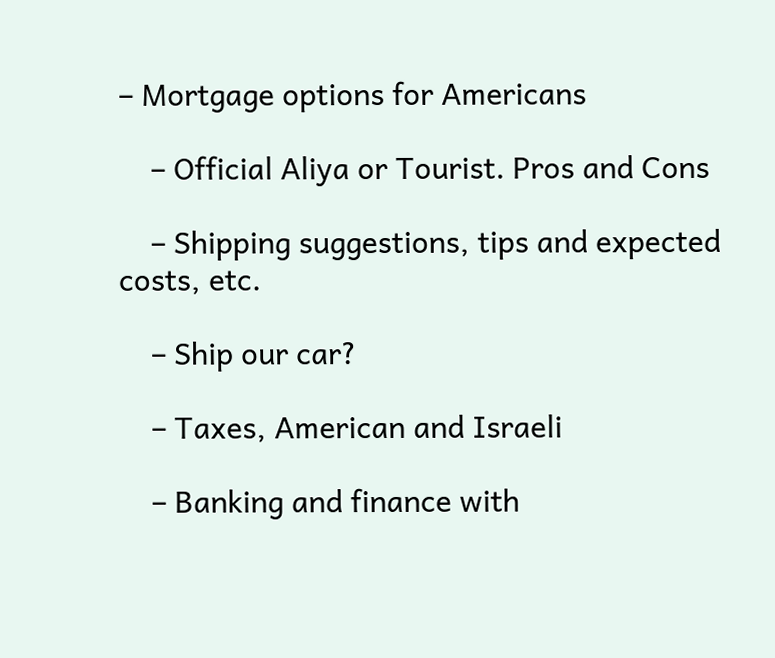– Mortgage options for Americans

    – Official Aliya or Tourist. Pros and Cons

    – Shipping suggestions, tips and expected costs, etc.

    – Ship our car?

    – Taxes, American and Israeli

    – Banking and finance with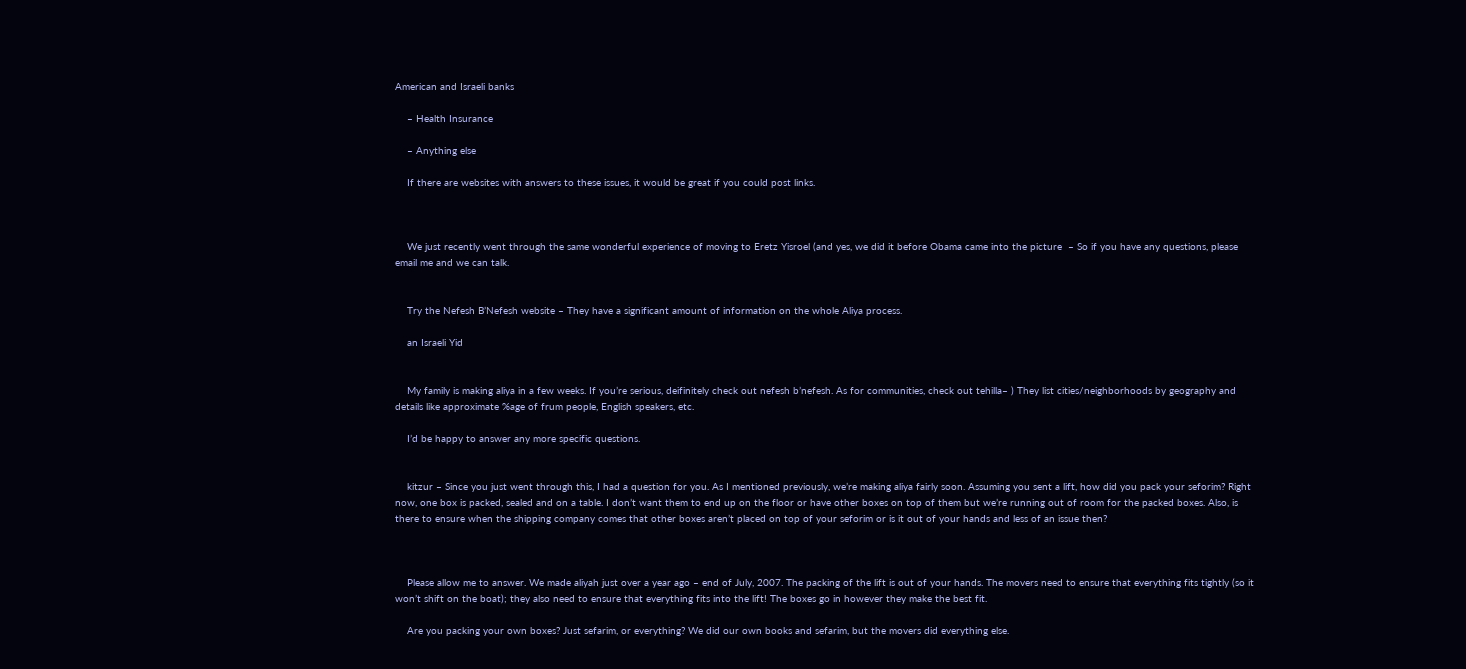American and Israeli banks

    – Health Insurance

    – Anything else

    If there are websites with answers to these issues, it would be great if you could post links.



    We just recently went through the same wonderful experience of moving to Eretz Yisroel (and yes, we did it before Obama came into the picture  – So if you have any questions, please email me and we can talk.


    Try the Nefesh B’Nefesh website – They have a significant amount of information on the whole Aliya process.

    an Israeli Yid


    My family is making aliya in a few weeks. If you’re serious, deifinitely check out nefesh b’nefesh. As for communities, check out tehilla– ) They list cities/neighborhoods by geography and details like approximate %age of frum people, English speakers, etc.

    I’d be happy to answer any more specific questions.


    kitzur – Since you just went through this, I had a question for you. As I mentioned previously, we’re making aliya fairly soon. Assuming you sent a lift, how did you pack your seforim? Right now, one box is packed, sealed and on a table. I don’t want them to end up on the floor or have other boxes on top of them but we’re running out of room for the packed boxes. Also, is there to ensure when the shipping company comes that other boxes aren’t placed on top of your seforim or is it out of your hands and less of an issue then?



    Please allow me to answer. We made aliyah just over a year ago – end of July, 2007. The packing of the lift is out of your hands. The movers need to ensure that everything fits tightly (so it won’t shift on the boat); they also need to ensure that everything fits into the lift! The boxes go in however they make the best fit.

    Are you packing your own boxes? Just sefarim, or everything? We did our own books and sefarim, but the movers did everything else.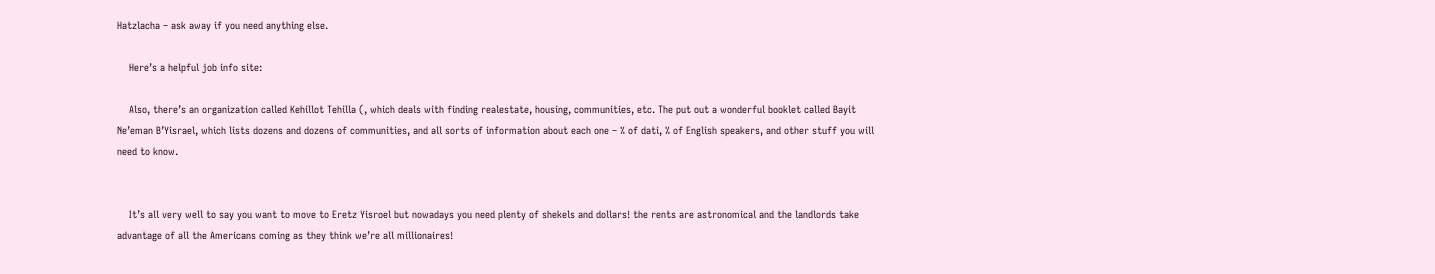Hatzlacha – ask away if you need anything else.

    Here’s a helpful job info site:

    Also, there’s an organization called Kehillot Tehilla (, which deals with finding realestate, housing, communities, etc. The put out a wonderful booklet called Bayit Ne’eman B’Yisrael, which lists dozens and dozens of communities, and all sorts of information about each one – % of dati, % of English speakers, and other stuff you will need to know.


    It’s all very well to say you want to move to Eretz Yisroel but nowadays you need plenty of shekels and dollars! the rents are astronomical and the landlords take advantage of all the Americans coming as they think we’re all millionaires!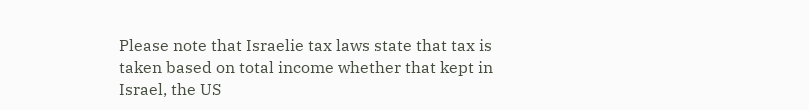Please note that Israelie tax laws state that tax is taken based on total income whether that kept in Israel, the US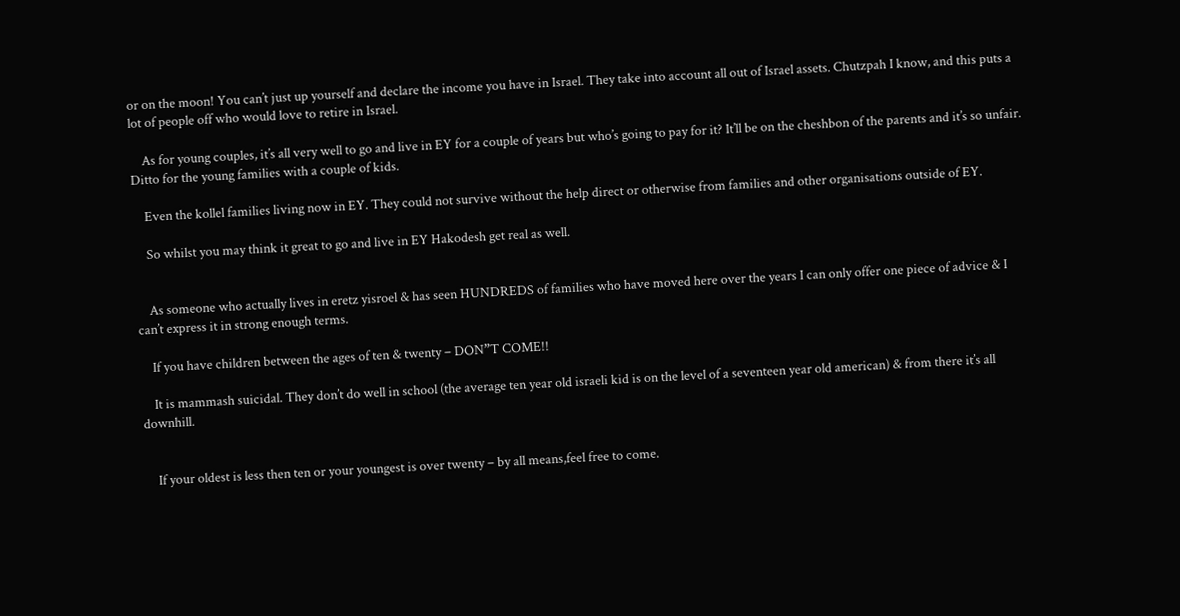or on the moon! You can’t just up yourself and declare the income you have in Israel. They take into account all out of Israel assets. Chutzpah I know, and this puts a lot of people off who would love to retire in Israel.

    As for young couples, it’s all very well to go and live in EY for a couple of years but who’s going to pay for it? It’ll be on the cheshbon of the parents and it’s so unfair. Ditto for the young families with a couple of kids.

    Even the kollel families living now in EY. They could not survive without the help direct or otherwise from families and other organisations outside of EY.

    So whilst you may think it great to go and live in EY Hakodesh get real as well.


    As someone who actually lives in eretz yisroel & has seen HUNDREDS of families who have moved here over the years I can only offer one piece of advice & I can’t express it in strong enough terms.

    If you have children between the ages of ten & twenty – DON”T COME!!

    It is mammash suicidal. They don’t do well in school (the average ten year old israeli kid is on the level of a seventeen year old american) & from there it’s all downhill.


    If your oldest is less then ten or your youngest is over twenty – by all means,feel free to come.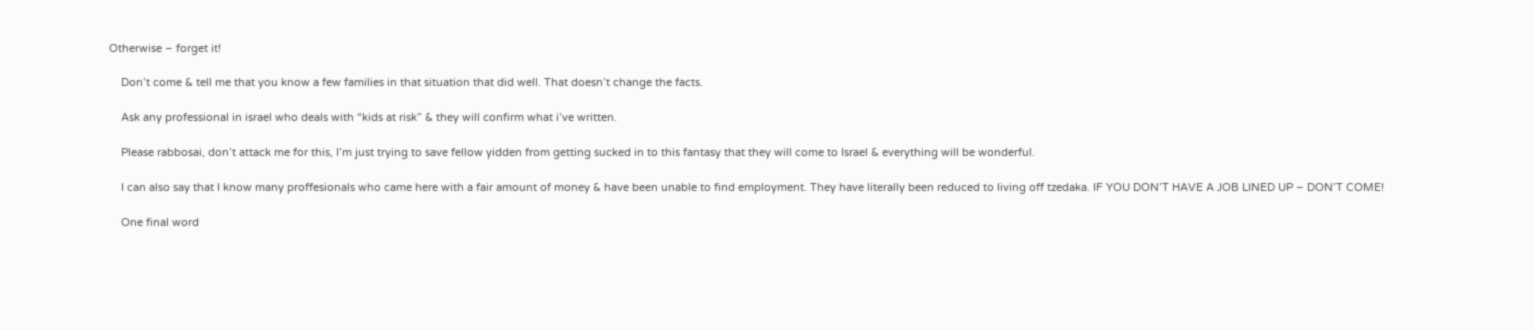Otherwise – forget it!

    Don’t come & tell me that you know a few families in that situation that did well. That doesn’t change the facts.

    Ask any professional in israel who deals with “kids at risk” & they will confirm what i’ve written.

    Please rabbosai, don’t attack me for this, I’m just trying to save fellow yidden from getting sucked in to this fantasy that they will come to Israel & everything will be wonderful.

    I can also say that I know many proffesionals who came here with a fair amount of money & have been unable to find employment. They have literally been reduced to living off tzedaka. IF YOU DON’T HAVE A JOB LINED UP – DON’T COME!

    One final word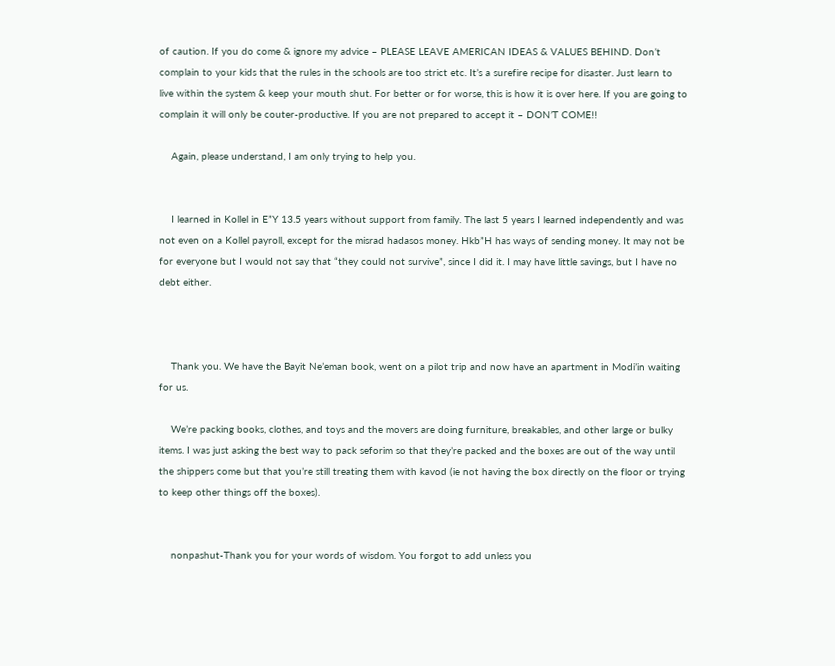of caution. If you do come & ignore my advice – PLEASE LEAVE AMERICAN IDEAS & VALUES BEHIND. Don’t complain to your kids that the rules in the schools are too strict etc. It’s a surefire recipe for disaster. Just learn to live within the system & keep your mouth shut. For better or for worse, this is how it is over here. If you are going to complain it will only be couter-productive. If you are not prepared to accept it – DON’T COME!!

    Again, please understand, I am only trying to help you.


    I learned in Kollel in E”Y 13.5 years without support from family. The last 5 years I learned independently and was not even on a Kollel payroll, except for the misrad hadasos money. Hkb”H has ways of sending money. It may not be for everyone but I would not say that “they could not survive”, since I did it. I may have little savings, but I have no debt either.



    Thank you. We have the Bayit Ne’eman book, went on a pilot trip and now have an apartment in Modi’in waiting for us.

    We’re packing books, clothes, and toys and the movers are doing furniture, breakables, and other large or bulky items. I was just asking the best way to pack seforim so that they’re packed and the boxes are out of the way until the shippers come but that you’re still treating them with kavod (ie not having the box directly on the floor or trying to keep other things off the boxes).


    nonpashut-Thank you for your words of wisdom. You forgot to add unless you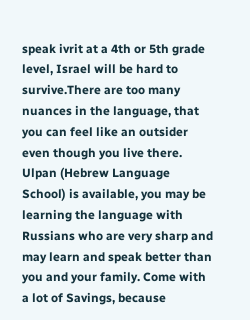speak ivrit at a 4th or 5th grade level, Israel will be hard to survive.There are too many nuances in the language, that you can feel like an outsider even though you live there. Ulpan (Hebrew Language School) is available, you may be learning the language with Russians who are very sharp and may learn and speak better than you and your family. Come with a lot of Savings, because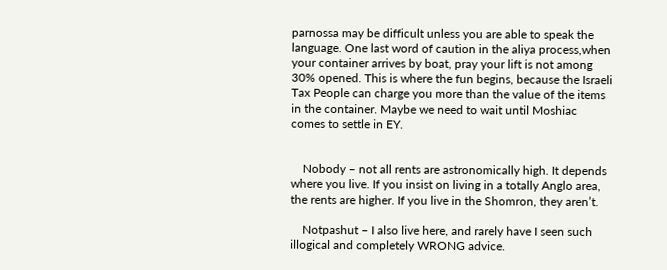parnossa may be difficult unless you are able to speak the language. One last word of caution in the aliya process,when your container arrives by boat, pray your lift is not among 30% opened. This is where the fun begins, because the Israeli Tax People can charge you more than the value of the items in the container. Maybe we need to wait until Moshiac comes to settle in EY.


    Nobody – not all rents are astronomically high. It depends where you live. If you insist on living in a totally Anglo area, the rents are higher. If you live in the Shomron, they aren’t.

    Notpashut – I also live here, and rarely have I seen such illogical and completely WRONG advice.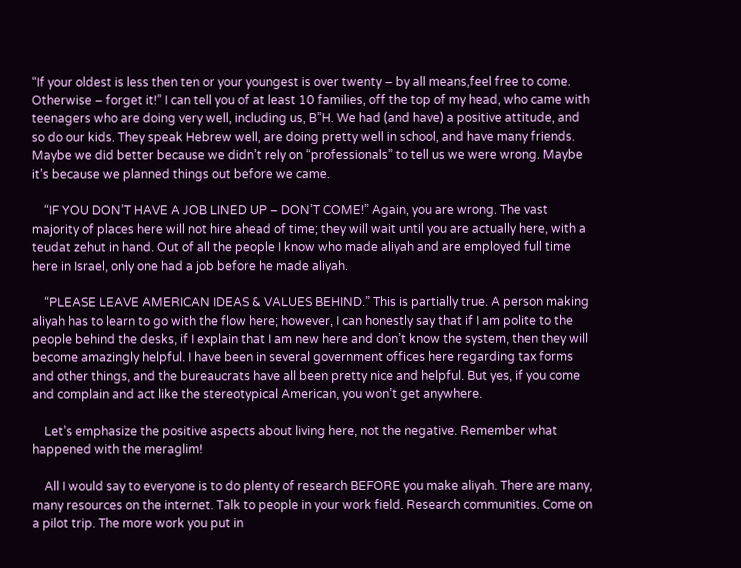“If your oldest is less then ten or your youngest is over twenty – by all means,feel free to come. Otherwise – forget it!” I can tell you of at least 10 families, off the top of my head, who came with teenagers who are doing very well, including us, B”H. We had (and have) a positive attitude, and so do our kids. They speak Hebrew well, are doing pretty well in school, and have many friends. Maybe we did better because we didn’t rely on “professionals” to tell us we were wrong. Maybe it’s because we planned things out before we came.

    “IF YOU DON’T HAVE A JOB LINED UP – DON’T COME!” Again, you are wrong. The vast majority of places here will not hire ahead of time; they will wait until you are actually here, with a teudat zehut in hand. Out of all the people I know who made aliyah and are employed full time here in Israel, only one had a job before he made aliyah.

    “PLEASE LEAVE AMERICAN IDEAS & VALUES BEHIND.” This is partially true. A person making aliyah has to learn to go with the flow here; however, I can honestly say that if I am polite to the people behind the desks, if I explain that I am new here and don’t know the system, then they will become amazingly helpful. I have been in several government offices here regarding tax forms and other things, and the bureaucrats have all been pretty nice and helpful. But yes, if you come and complain and act like the stereotypical American, you won’t get anywhere.

    Let’s emphasize the positive aspects about living here, not the negative. Remember what happened with the meraglim!

    All I would say to everyone is to do plenty of research BEFORE you make aliyah. There are many, many resources on the internet. Talk to people in your work field. Research communities. Come on a pilot trip. The more work you put in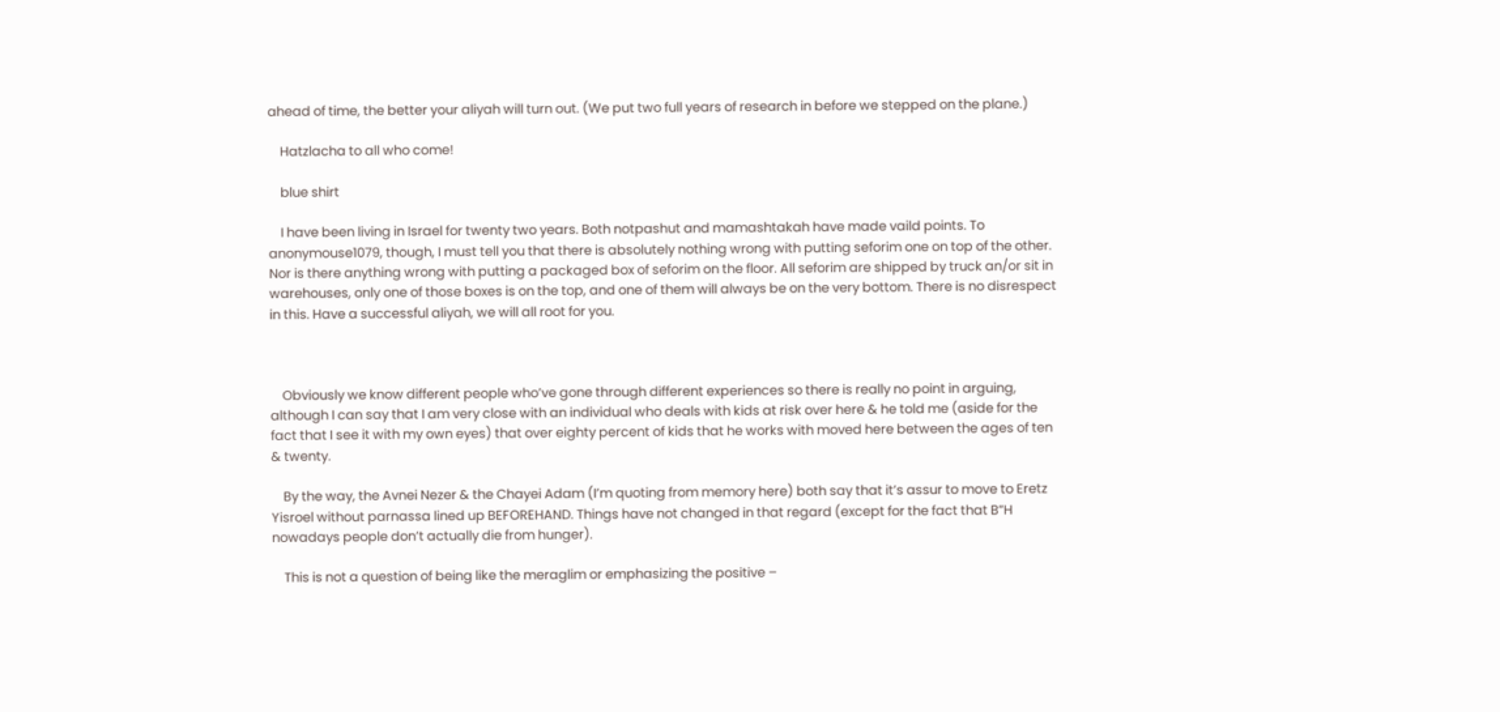ahead of time, the better your aliyah will turn out. (We put two full years of research in before we stepped on the plane.)

    Hatzlacha to all who come!

    blue shirt

    I have been living in Israel for twenty two years. Both notpashut and mamashtakah have made vaild points. To anonymouse1079, though, I must tell you that there is absolutely nothing wrong with putting seforim one on top of the other. Nor is there anything wrong with putting a packaged box of seforim on the floor. All seforim are shipped by truck an/or sit in warehouses, only one of those boxes is on the top, and one of them will always be on the very bottom. There is no disrespect in this. Have a successful aliyah, we will all root for you.



    Obviously we know different people who’ve gone through different experiences so there is really no point in arguing, although I can say that I am very close with an individual who deals with kids at risk over here & he told me (aside for the fact that I see it with my own eyes) that over eighty percent of kids that he works with moved here between the ages of ten & twenty.

    By the way, the Avnei Nezer & the Chayei Adam (I’m quoting from memory here) both say that it’s assur to move to Eretz Yisroel without parnassa lined up BEFOREHAND. Things have not changed in that regard (except for the fact that B”H nowadays people don’t actually die from hunger).

    This is not a question of being like the meraglim or emphasizing the positive –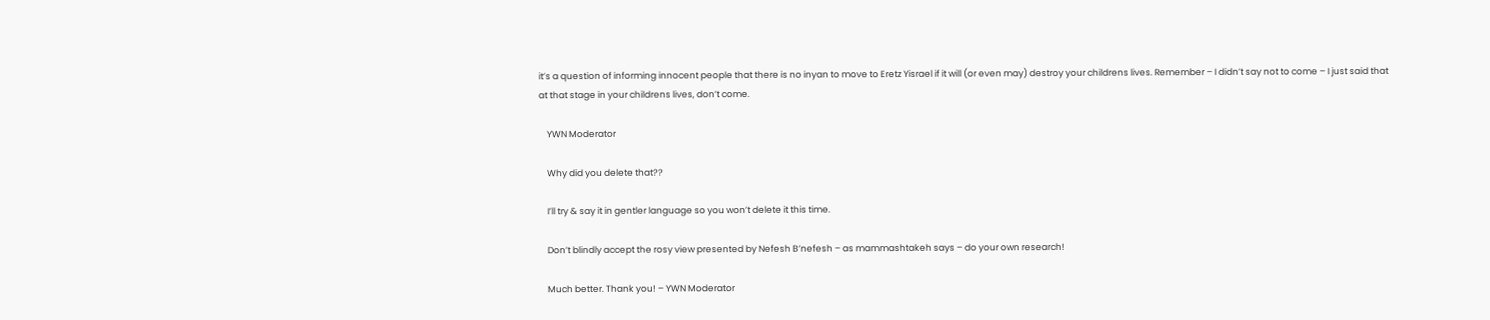it’s a question of informing innocent people that there is no inyan to move to Eretz Yisrael if it will (or even may) destroy your childrens lives. Remember – I didn’t say not to come – I just said that at that stage in your childrens lives, don’t come.

    YWN Moderator

    Why did you delete that??

    I’ll try & say it in gentler language so you won’t delete it this time.

    Don’t blindly accept the rosy view presented by Nefesh B’nefesh – as mammashtakeh says – do your own research!

    Much better. Thank you! – YWN Moderator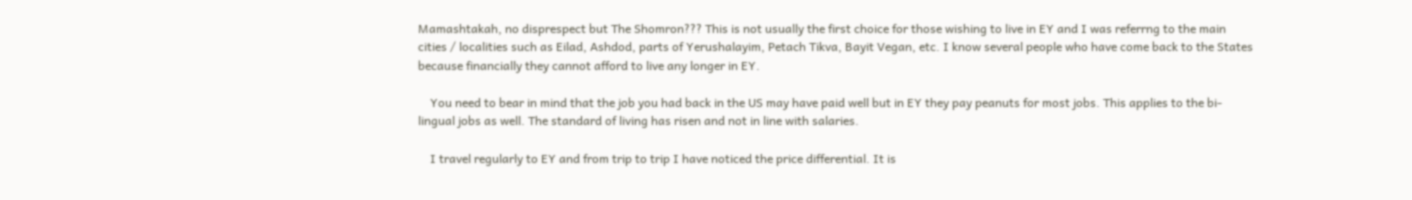Mamashtakah, no disprespect but The Shomron??? This is not usually the first choice for those wishing to live in EY and I was referrng to the main cities / localities such as Eilad, Ashdod, parts of Yerushalayim, Petach Tikva, Bayit Vegan, etc. I know several people who have come back to the States because financially they cannot afford to live any longer in EY.

    You need to bear in mind that the job you had back in the US may have paid well but in EY they pay peanuts for most jobs. This applies to the bi-lingual jobs as well. The standard of living has risen and not in line with salaries.

    I travel regularly to EY and from trip to trip I have noticed the price differential. It is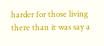harder for those living there than it was say a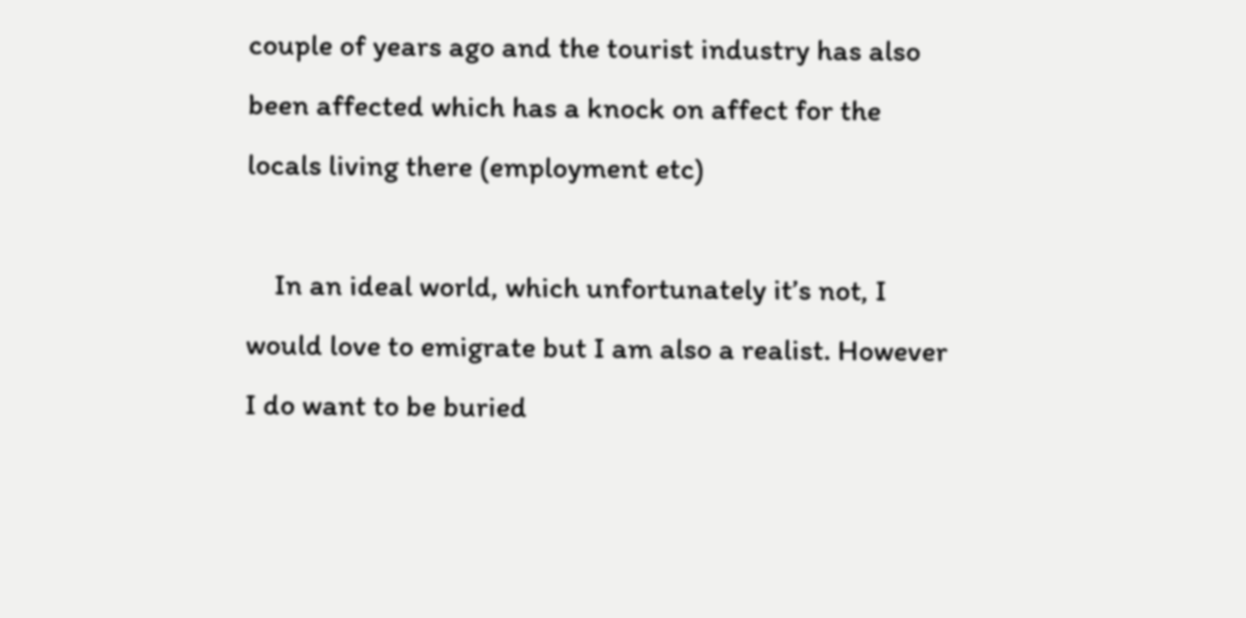couple of years ago and the tourist industry has also been affected which has a knock on affect for the locals living there (employment etc)

    In an ideal world, which unfortunately it’s not, I would love to emigrate but I am also a realist. However I do want to be buried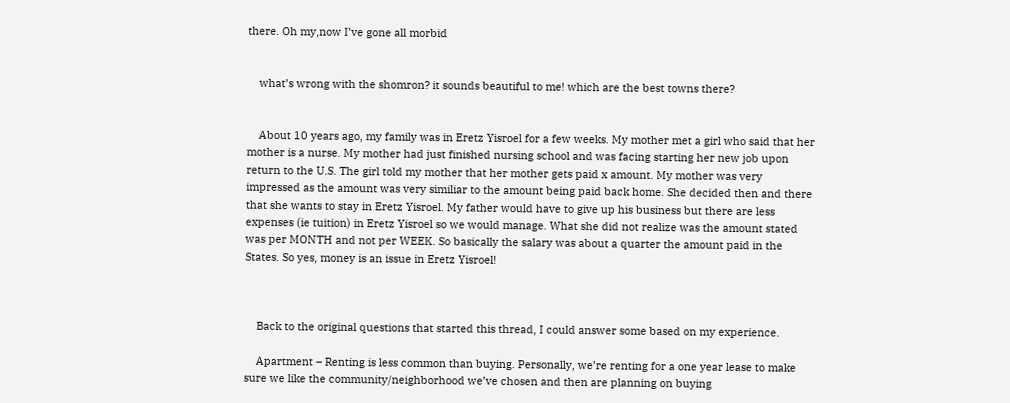there. Oh my,now I’ve gone all morbid


    what’s wrong with the shomron? it sounds beautiful to me! which are the best towns there?


    About 10 years ago, my family was in Eretz Yisroel for a few weeks. My mother met a girl who said that her mother is a nurse. My mother had just finished nursing school and was facing starting her new job upon return to the U.S. The girl told my mother that her mother gets paid x amount. My mother was very impressed as the amount was very similiar to the amount being paid back home. She decided then and there that she wants to stay in Eretz Yisroel. My father would have to give up his business but there are less expenses (ie tuition) in Eretz Yisroel so we would manage. What she did not realize was the amount stated was per MONTH and not per WEEK. So basically the salary was about a quarter the amount paid in the States. So yes, money is an issue in Eretz Yisroel!



    Back to the original questions that started this thread, I could answer some based on my experience.

    Apartment – Renting is less common than buying. Personally, we’re renting for a one year lease to make sure we like the community/neighborhood we’ve chosen and then are planning on buying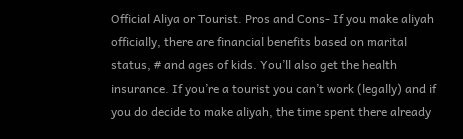Official Aliya or Tourist. Pros and Cons- If you make aliyah officially, there are financial benefits based on marital status, # and ages of kids. You’ll also get the health insurance. If you’re a tourist you can’t work (legally) and if you do decide to make aliyah, the time spent there already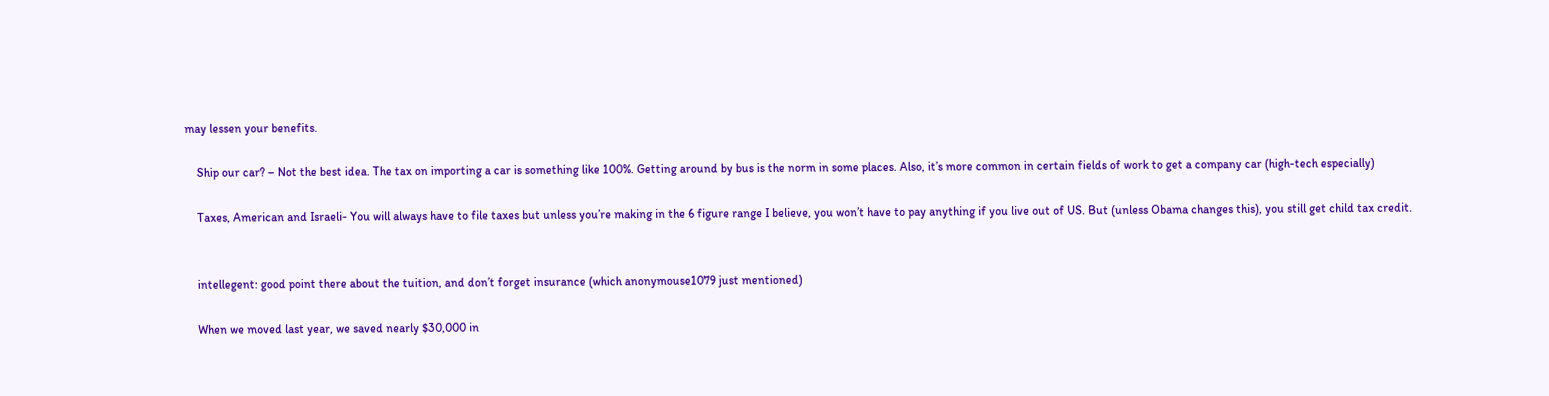may lessen your benefits.

    Ship our car? – Not the best idea. The tax on importing a car is something like 100%. Getting around by bus is the norm in some places. Also, it’s more common in certain fields of work to get a company car (high-tech especially)

    Taxes, American and Israeli- You will always have to file taxes but unless you’re making in the 6 figure range I believe, you won’t have to pay anything if you live out of US. But (unless Obama changes this), you still get child tax credit.


    intellegent: good point there about the tuition, and don’t forget insurance (which anonymouse1079 just mentioned)

    When we moved last year, we saved nearly $30,000 in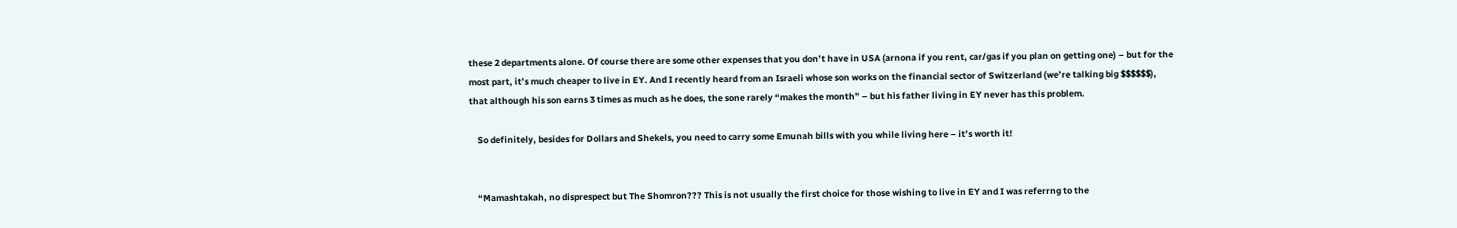these 2 departments alone. Of course there are some other expenses that you don’t have in USA (arnona if you rent, car/gas if you plan on getting one) – but for the most part, it’s much cheaper to live in EY. And I recently heard from an Israeli whose son works on the financial sector of Switzerland (we’re talking big $$$$$$), that although his son earns 3 times as much as he does, the sone rarely “makes the month” – but his father living in EY never has this problem.

    So definitely, besides for Dollars and Shekels, you need to carry some Emunah bills with you while living here – it’s worth it!


    “Mamashtakah, no disprespect but The Shomron??? This is not usually the first choice for those wishing to live in EY and I was referrng to the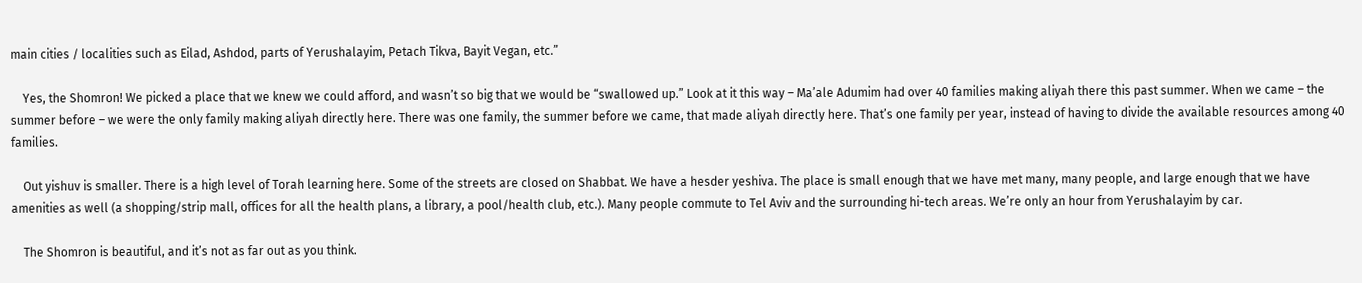main cities / localities such as Eilad, Ashdod, parts of Yerushalayim, Petach Tikva, Bayit Vegan, etc.”

    Yes, the Shomron! We picked a place that we knew we could afford, and wasn’t so big that we would be “swallowed up.” Look at it this way – Ma’ale Adumim had over 40 families making aliyah there this past summer. When we came – the summer before – we were the only family making aliyah directly here. There was one family, the summer before we came, that made aliyah directly here. That’s one family per year, instead of having to divide the available resources among 40 families.

    Out yishuv is smaller. There is a high level of Torah learning here. Some of the streets are closed on Shabbat. We have a hesder yeshiva. The place is small enough that we have met many, many people, and large enough that we have amenities as well (a shopping/strip mall, offices for all the health plans, a library, a pool/health club, etc.). Many people commute to Tel Aviv and the surrounding hi-tech areas. We’re only an hour from Yerushalayim by car.

    The Shomron is beautiful, and it’s not as far out as you think.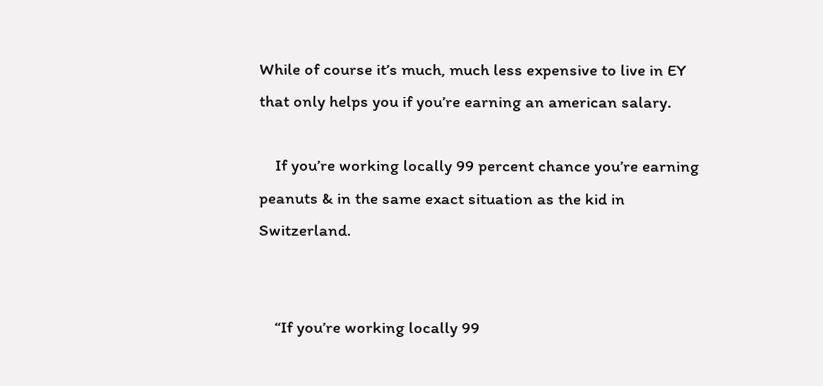While of course it’s much, much less expensive to live in EY that only helps you if you’re earning an american salary.

    If you’re working locally 99 percent chance you’re earning peanuts & in the same exact situation as the kid in Switzerland.


    “If you’re working locally 99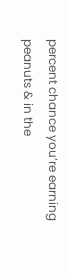percent chance you’re earning peanuts & in the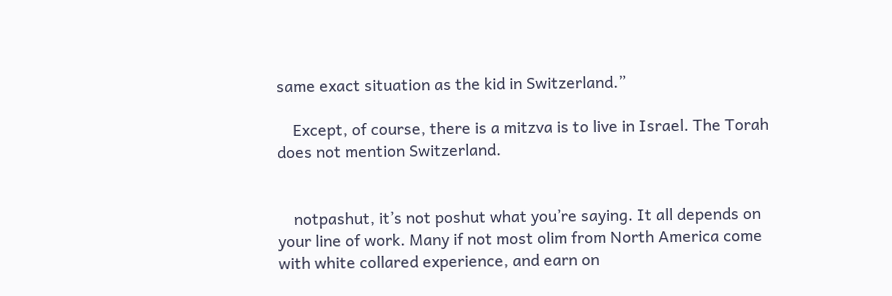same exact situation as the kid in Switzerland.”

    Except, of course, there is a mitzva is to live in Israel. The Torah does not mention Switzerland.


    notpashut, it’s not poshut what you’re saying. It all depends on your line of work. Many if not most olim from North America come with white collared experience, and earn on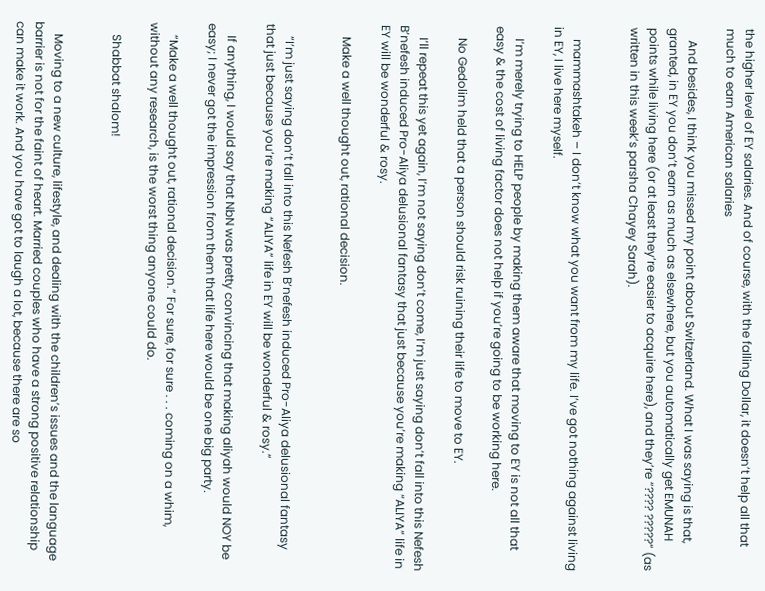the higher level of EY salaries. And of course, with the falling Dollar, it doesn’t help all that much to earn American salaries

    And besides, I think you missed my point about Switzerland. What I was saying is that, granted, in EY you don’t earn as much as elsewhere, but you automatically get EMUNAH points while living here (or at least they’re easier to acquire here), and they’re “???? ?????” (as written in this week’s parsha Chayey Sarah).


    mammashtakeh – I don’t know what you want from my life. I’ve got nothing against living in EY, I live here myself.

    I’m merely trying to HELP people by making them aware that moving to EY is not all that easy & the cost of living factor does not help if you’re going to be working here.

    No Gedolim held that a person should risk ruining their life to move to EY.

    I’ll repeat this yet again, I’m not saying don’t come, I’m just saying don’t fall into this Nefesh B’nefesh induced Pro-Aliya delusional fantasy that just because you’re making “ALIYA” life in EY will be wonderful & rosy.

    Make a well thought out, rational decision.


    “I’m just saying don’t fall into this Nefesh B’nefesh induced Pro-Aliya delusional fantasy that just because you’re making “ALIYA” life in EY will be wonderful & rosy.”

    If anything, I would say that NbN was pretty convincing that making aliyah would NOY be easy; I never got the impression from them that life here would be one big party.

    “Make a well thought out, rational decision.” For sure, for sure . . . coming on a whim, without any research, is the worst thing anyone could do.

    Shabbat shalom!


    Moving to a new culture, lifestyle, and dealing with the children’s issues and the language barrier is not for the faint of heart. Married couples who have a strong positive relationship can make it work. And you have got to laugh a lot, because there are so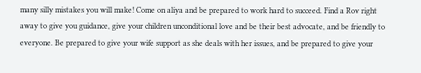many silly mistakes you will make! Come on aliya and be prepared to work hard to succeed. Find a Rov right away to give you guidance, give your children unconditional love and be their best advocate, and be friendly to everyone. Be prepared to give your wife support as she deals with her issues, and be prepared to give your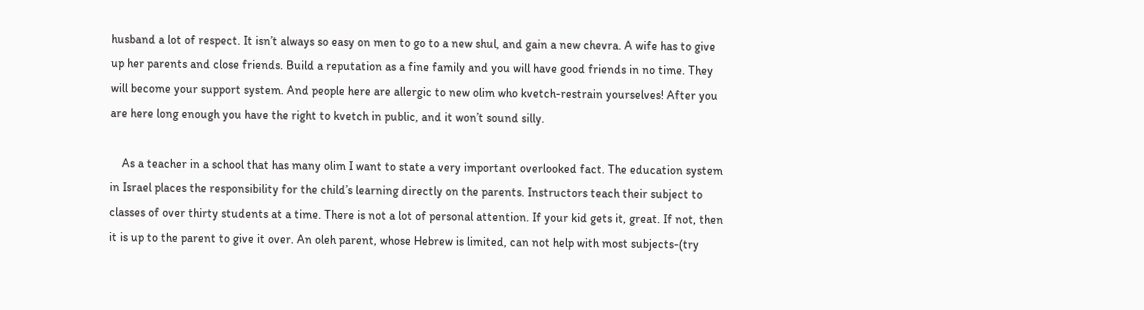husband a lot of respect. It isn’t always so easy on men to go to a new shul, and gain a new chevra. A wife has to give up her parents and close friends. Build a reputation as a fine family and you will have good friends in no time. They will become your support system. And people here are allergic to new olim who kvetch-restrain yourselves! After you are here long enough you have the right to kvetch in public, and it won’t sound silly.

    As a teacher in a school that has many olim I want to state a very important overlooked fact. The education system in Israel places the responsibility for the child’s learning directly on the parents. Instructors teach their subject to classes of over thirty students at a time. There is not a lot of personal attention. If your kid gets it, great. If not, then it is up to the parent to give it over. An oleh parent, whose Hebrew is limited, can not help with most subjects-(try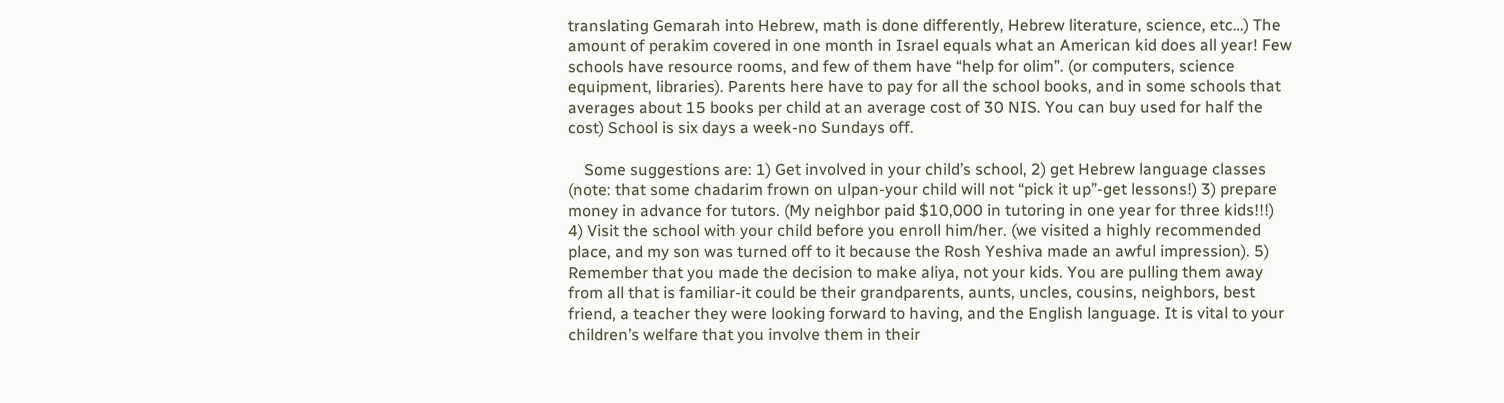translating Gemarah into Hebrew, math is done differently, Hebrew literature, science, etc…) The amount of perakim covered in one month in Israel equals what an American kid does all year! Few schools have resource rooms, and few of them have “help for olim”. (or computers, science equipment, libraries). Parents here have to pay for all the school books, and in some schools that averages about 15 books per child at an average cost of 30 NIS. You can buy used for half the cost) School is six days a week-no Sundays off.

    Some suggestions are: 1) Get involved in your child’s school, 2) get Hebrew language classes (note: that some chadarim frown on ulpan-your child will not “pick it up”-get lessons!) 3) prepare money in advance for tutors. (My neighbor paid $10,000 in tutoring in one year for three kids!!!) 4) Visit the school with your child before you enroll him/her. (we visited a highly recommended place, and my son was turned off to it because the Rosh Yeshiva made an awful impression). 5) Remember that you made the decision to make aliya, not your kids. You are pulling them away from all that is familiar-it could be their grandparents, aunts, uncles, cousins, neighbors, best friend, a teacher they were looking forward to having, and the English language. It is vital to your children’s welfare that you involve them in their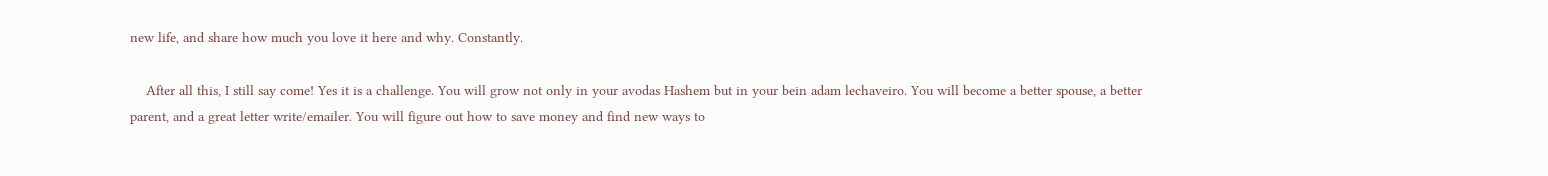new life, and share how much you love it here and why. Constantly.

    After all this, I still say come! Yes it is a challenge. You will grow not only in your avodas Hashem but in your bein adam lechaveiro. You will become a better spouse, a better parent, and a great letter write/emailer. You will figure out how to save money and find new ways to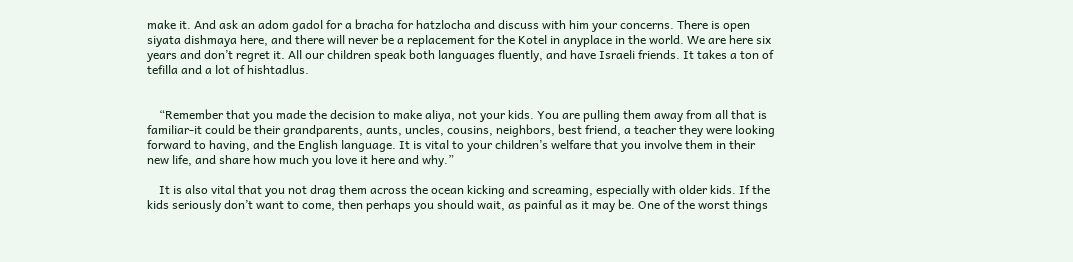make it. And ask an adom gadol for a bracha for hatzlocha and discuss with him your concerns. There is open siyata dishmaya here, and there will never be a replacement for the Kotel in anyplace in the world. We are here six years and don’t regret it. All our children speak both languages fluently, and have Israeli friends. It takes a ton of tefilla and a lot of hishtadlus.


    “Remember that you made the decision to make aliya, not your kids. You are pulling them away from all that is familiar-it could be their grandparents, aunts, uncles, cousins, neighbors, best friend, a teacher they were looking forward to having, and the English language. It is vital to your children’s welfare that you involve them in their new life, and share how much you love it here and why.”

    It is also vital that you not drag them across the ocean kicking and screaming, especially with older kids. If the kids seriously don’t want to come, then perhaps you should wait, as painful as it may be. One of the worst things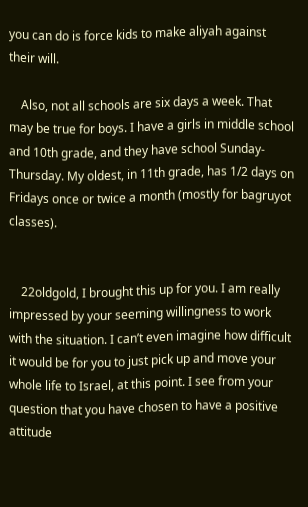you can do is force kids to make aliyah against their will.

    Also, not all schools are six days a week. That may be true for boys. I have a girls in middle school and 10th grade, and they have school Sunday-Thursday. My oldest, in 11th grade, has 1/2 days on Fridays once or twice a month (mostly for bagruyot classes).


    22oldgold, I brought this up for you. I am really impressed by your seeming willingness to work with the situation. I can’t even imagine how difficult it would be for you to just pick up and move your whole life to Israel, at this point. I see from your question that you have chosen to have a positive attitude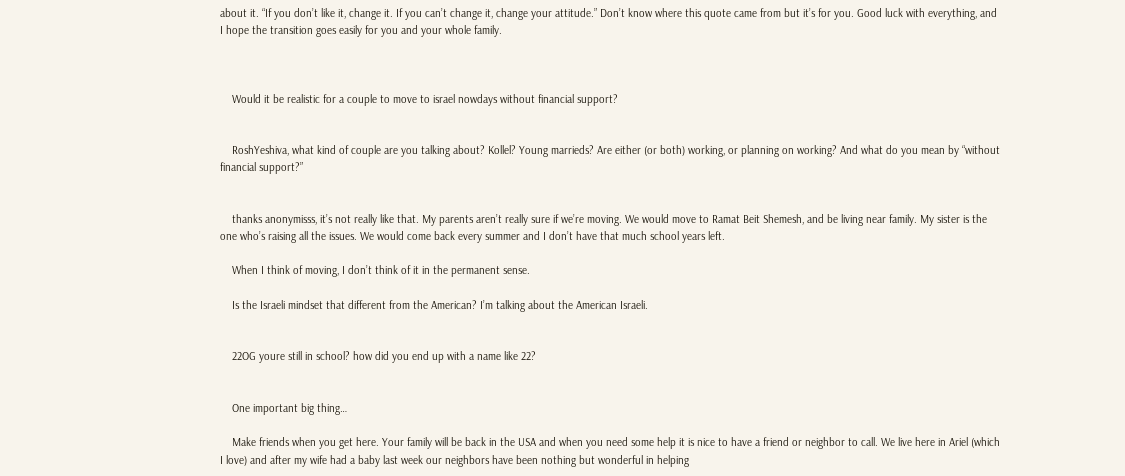about it. “If you don’t like it, change it. If you can’t change it, change your attitude.” Don’t know where this quote came from but it’s for you. Good luck with everything, and I hope the transition goes easily for you and your whole family.



    Would it be realistic for a couple to move to israel nowdays without financial support?


    RoshYeshiva, what kind of couple are you talking about? Kollel? Young marrieds? Are either (or both) working, or planning on working? And what do you mean by “without financial support?”


    thanks anonymisss, it’s not really like that. My parents aren’t really sure if we’re moving. We would move to Ramat Beit Shemesh, and be living near family. My sister is the one who’s raising all the issues. We would come back every summer and I don’t have that much school years left.

    When I think of moving, I don’t think of it in the permanent sense.

    Is the Israeli mindset that different from the American? I’m talking about the American Israeli.


    22OG youre still in school? how did you end up with a name like 22?


    One important big thing…

    Make friends when you get here. Your family will be back in the USA and when you need some help it is nice to have a friend or neighbor to call. We live here in Ariel (which I love) and after my wife had a baby last week our neighbors have been nothing but wonderful in helping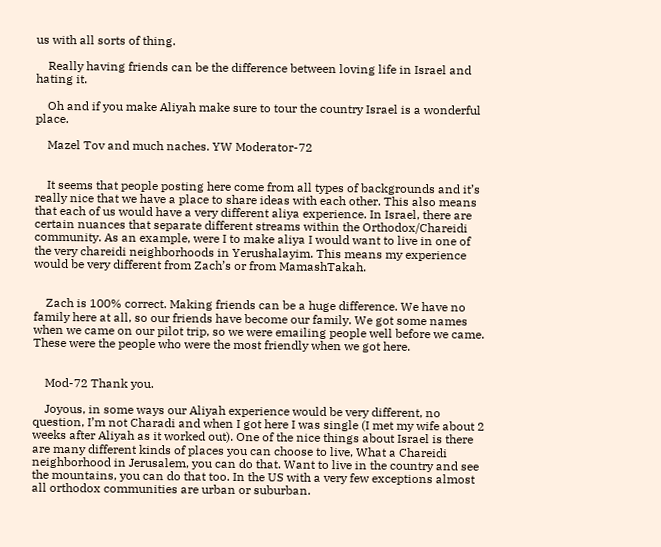us with all sorts of thing.

    Really having friends can be the difference between loving life in Israel and hating it.

    Oh and if you make Aliyah make sure to tour the country Israel is a wonderful place.

    Mazel Tov and much naches. YW Moderator-72


    It seems that people posting here come from all types of backgrounds and it’s really nice that we have a place to share ideas with each other. This also means that each of us would have a very different aliya experience. In Israel, there are certain nuances that separate different streams within the Orthodox/Chareidi community. As an example, were I to make aliya I would want to live in one of the very chareidi neighborhoods in Yerushalayim. This means my experience would be very different from Zach’s or from MamashTakah.


    Zach is 100% correct. Making friends can be a huge difference. We have no family here at all, so our friends have become our family. We got some names when we came on our pilot trip, so we were emailing people well before we came. These were the people who were the most friendly when we got here.


    Mod-72 Thank you.

    Joyous, in some ways our Aliyah experience would be very different, no question, I’m not Charadi and when I got here I was single (I met my wife about 2 weeks after Aliyah as it worked out). One of the nice things about Israel is there are many different kinds of places you can choose to live, What a Chareidi neighborhood in Jerusalem, you can do that. Want to live in the country and see the mountains, you can do that too. In the US with a very few exceptions almost all orthodox communities are urban or suburban.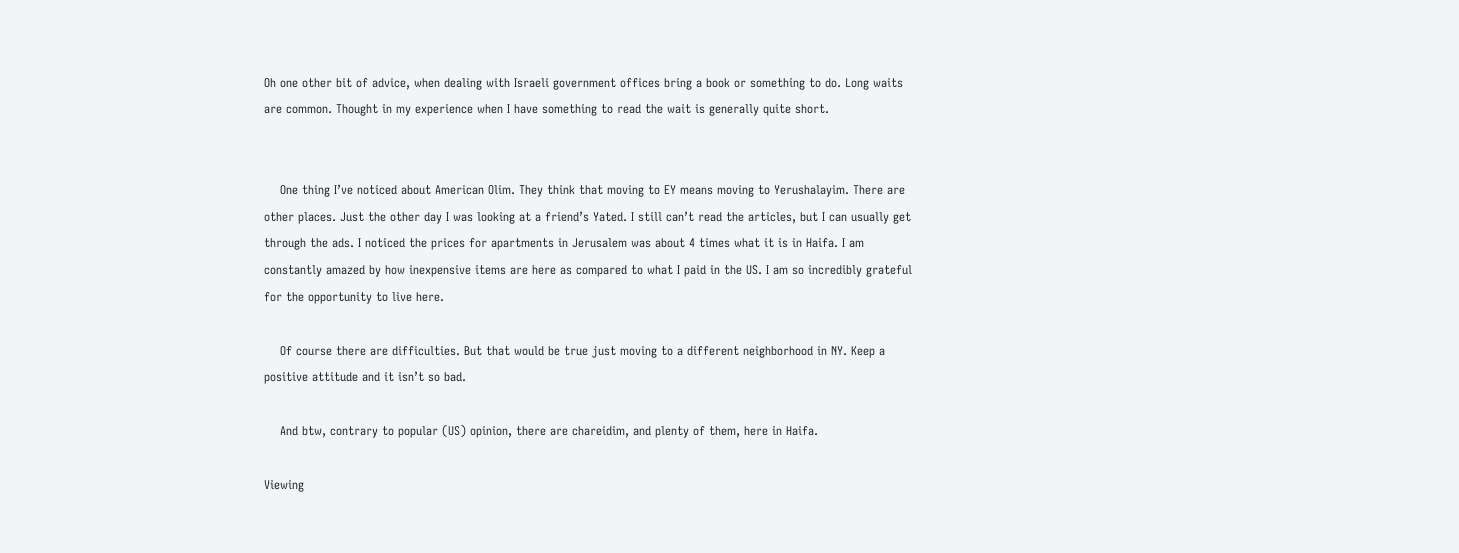Oh one other bit of advice, when dealing with Israeli government offices bring a book or something to do. Long waits are common. Thought in my experience when I have something to read the wait is generally quite short.


    One thing I’ve noticed about American Olim. They think that moving to EY means moving to Yerushalayim. There are other places. Just the other day I was looking at a friend’s Yated. I still can’t read the articles, but I can usually get through the ads. I noticed the prices for apartments in Jerusalem was about 4 times what it is in Haifa. I am constantly amazed by how inexpensive items are here as compared to what I paid in the US. I am so incredibly grateful for the opportunity to live here.

    Of course there are difficulties. But that would be true just moving to a different neighborhood in NY. Keep a positive attitude and it isn’t so bad.

    And btw, contrary to popular (US) opinion, there are chareidim, and plenty of them, here in Haifa.

Viewing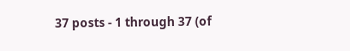37 posts - 1 through 37 (of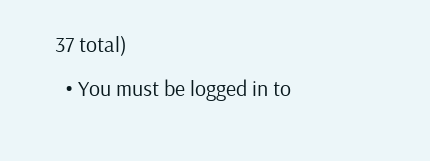37 total)
  • You must be logged in to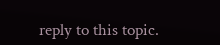reply to this topic.